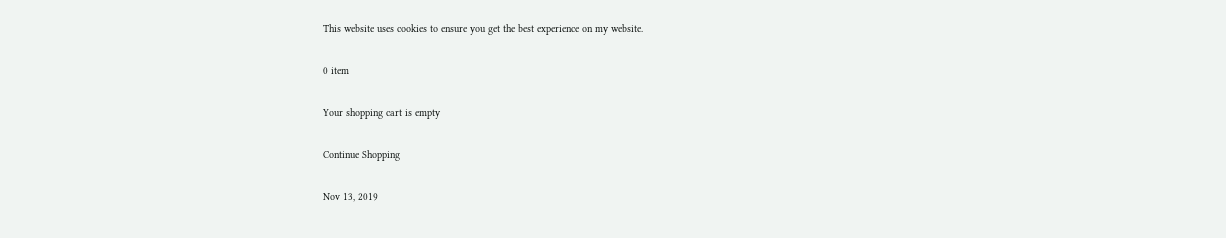This website uses cookies to ensure you get the best experience on my website.

0 item

Your shopping cart is empty

Continue Shopping

Nov 13, 2019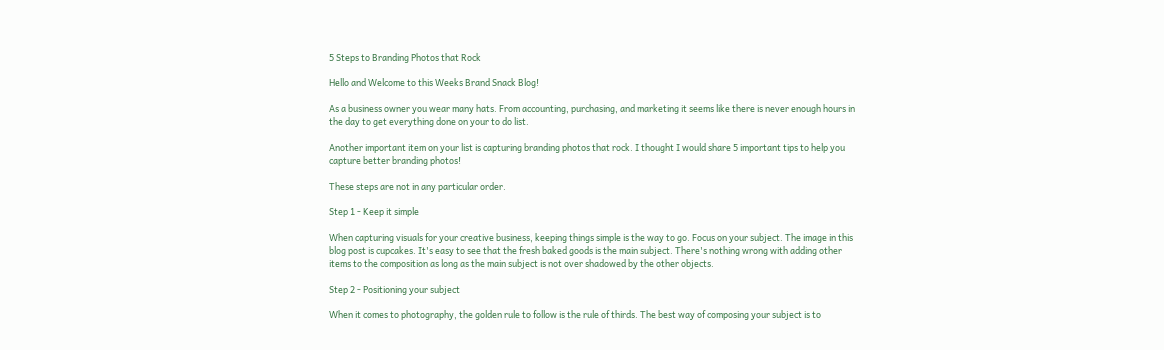5 Steps to Branding Photos that Rock

Hello and Welcome to this Weeks Brand Snack Blog!

As a business owner you wear many hats. From accounting, purchasing, and marketing it seems like there is never enough hours in the day to get everything done on your to do list.

Another important item on your list is capturing branding photos that rock. I thought I would share 5 important tips to help you capture better branding photos!

These steps are not in any particular order.

Step 1 - Keep it simple

When capturing visuals for your creative business, keeping things simple is the way to go. Focus on your subject. The image in this blog post is cupcakes. It's easy to see that the fresh baked goods is the main subject. There's nothing wrong with adding other items to the composition as long as the main subject is not over shadowed by the other objects.

Step 2 - Positioning your subject

When it comes to photography, the golden rule to follow is the rule of thirds. The best way of composing your subject is to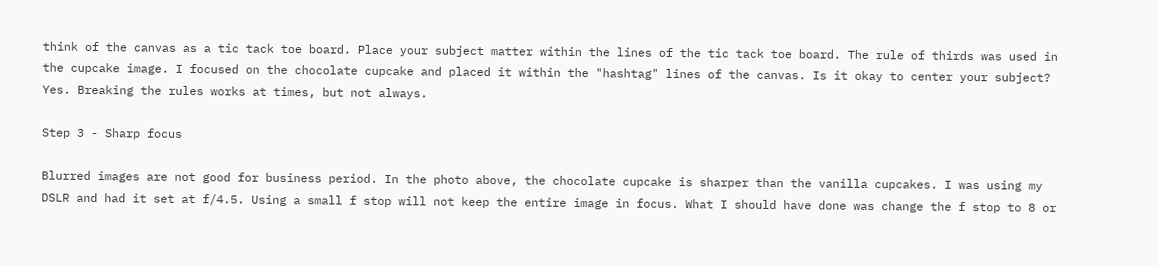think of the canvas as a tic tack toe board. Place your subject matter within the lines of the tic tack toe board. The rule of thirds was used in the cupcake image. I focused on the chocolate cupcake and placed it within the "hashtag" lines of the canvas. Is it okay to center your subject? Yes. Breaking the rules works at times, but not always.

Step 3 - Sharp focus

Blurred images are not good for business period. In the photo above, the chocolate cupcake is sharper than the vanilla cupcakes. I was using my DSLR and had it set at f/4.5. Using a small f stop will not keep the entire image in focus. What I should have done was change the f stop to 8 or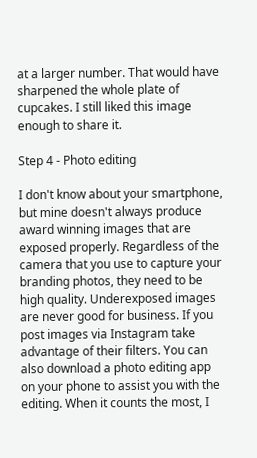at a larger number. That would have sharpened the whole plate of cupcakes. I still liked this image enough to share it.

Step 4 - Photo editing

I don't know about your smartphone, but mine doesn't always produce award winning images that are exposed properly. Regardless of the camera that you use to capture your branding photos, they need to be high quality. Underexposed images are never good for business. If you post images via Instagram take advantage of their filters. You can also download a photo editing app on your phone to assist you with the editing. When it counts the most, I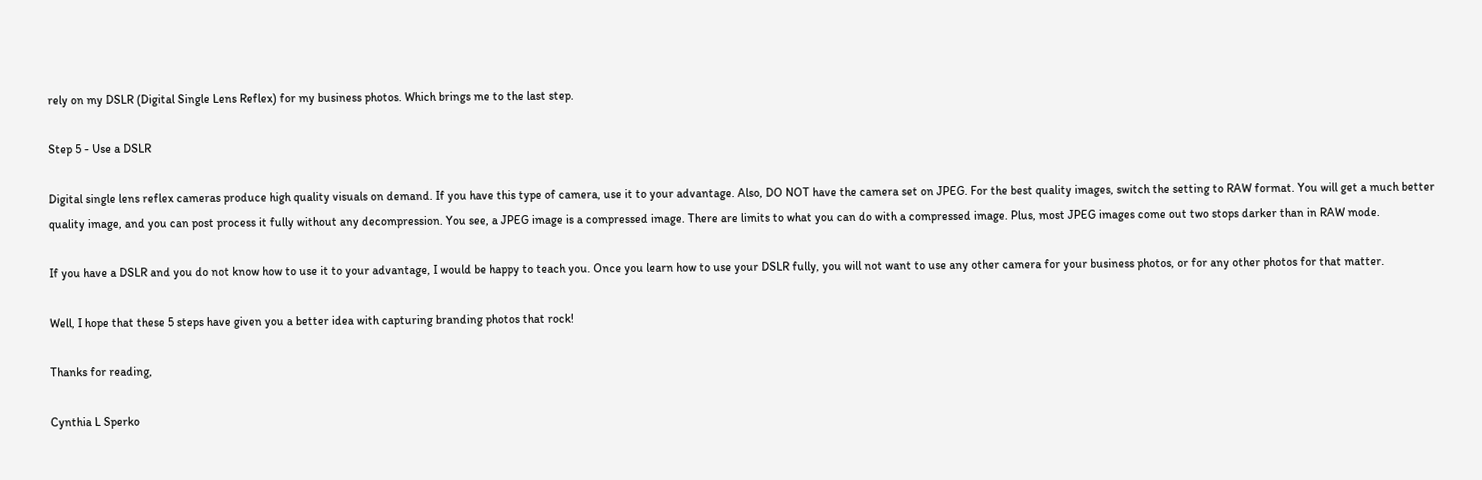rely on my DSLR (Digital Single Lens Reflex) for my business photos. Which brings me to the last step.

Step 5 - Use a DSLR

Digital single lens reflex cameras produce high quality visuals on demand. If you have this type of camera, use it to your advantage. Also, DO NOT have the camera set on JPEG. For the best quality images, switch the setting to RAW format. You will get a much better quality image, and you can post process it fully without any decompression. You see, a JPEG image is a compressed image. There are limits to what you can do with a compressed image. Plus, most JPEG images come out two stops darker than in RAW mode.

If you have a DSLR and you do not know how to use it to your advantage, I would be happy to teach you. Once you learn how to use your DSLR fully, you will not want to use any other camera for your business photos, or for any other photos for that matter.

Well, I hope that these 5 steps have given you a better idea with capturing branding photos that rock!

Thanks for reading,

Cynthia L Sperko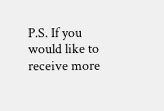P.S. If you would like to receive more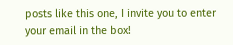posts like this one, I invite you to enter your email in the box!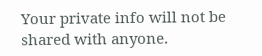Your private info will not be shared with anyone.